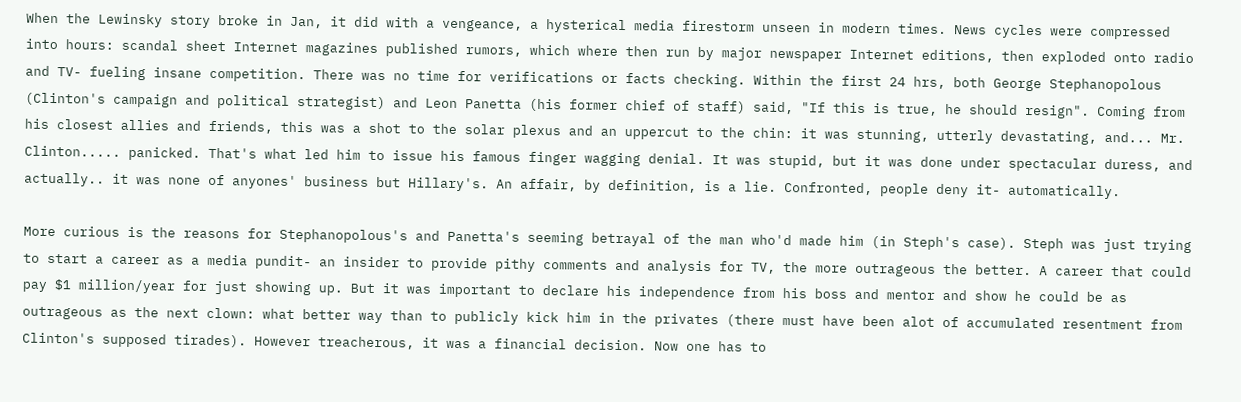When the Lewinsky story broke in Jan, it did with a vengeance, a hysterical media firestorm unseen in modern times. News cycles were compressed into hours: scandal sheet Internet magazines published rumors, which where then run by major newspaper Internet editions, then exploded onto radio and TV- fueling insane competition. There was no time for verifications or facts checking. Within the first 24 hrs, both George Stephanopolous (Clinton's campaign and political strategist) and Leon Panetta (his former chief of staff) said, "If this is true, he should resign". Coming from his closest allies and friends, this was a shot to the solar plexus and an uppercut to the chin: it was stunning, utterly devastating, and... Mr. Clinton..... panicked. That's what led him to issue his famous finger wagging denial. It was stupid, but it was done under spectacular duress, and actually.. it was none of anyones' business but Hillary's. An affair, by definition, is a lie. Confronted, people deny it- automatically.

More curious is the reasons for Stephanopolous's and Panetta's seeming betrayal of the man who'd made him (in Steph's case). Steph was just trying to start a career as a media pundit- an insider to provide pithy comments and analysis for TV, the more outrageous the better. A career that could pay $1 million/year for just showing up. But it was important to declare his independence from his boss and mentor and show he could be as outrageous as the next clown: what better way than to publicly kick him in the privates (there must have been alot of accumulated resentment from Clinton's supposed tirades). However treacherous, it was a financial decision. Now one has to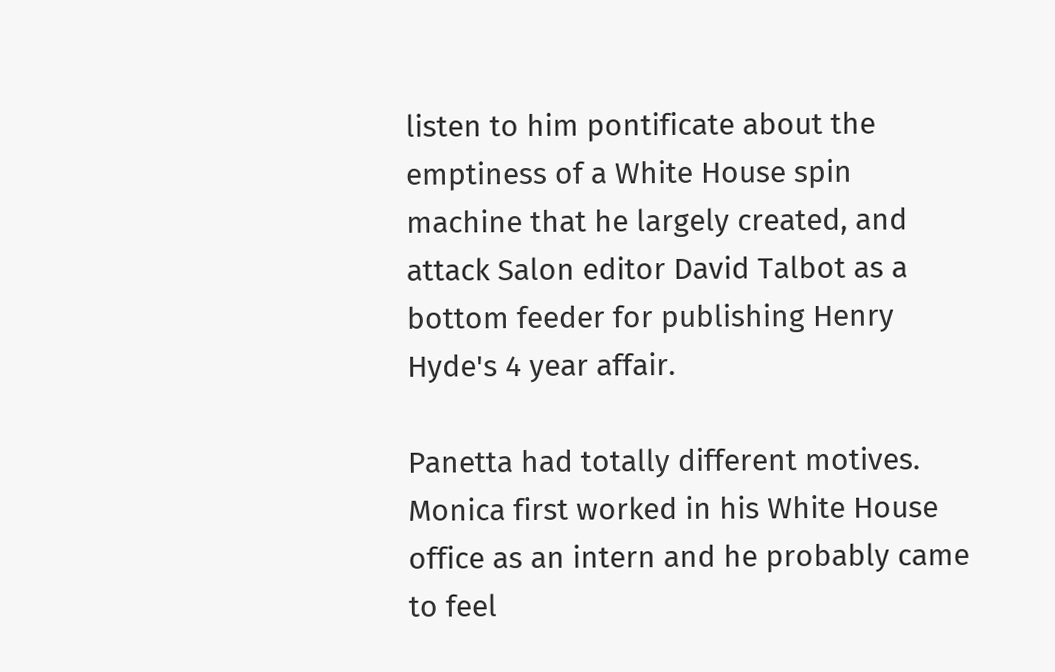listen to him pontificate about the emptiness of a White House spin machine that he largely created, and attack Salon editor David Talbot as a bottom feeder for publishing Henry Hyde's 4 year affair.

Panetta had totally different motives. Monica first worked in his White House office as an intern and he probably came to feel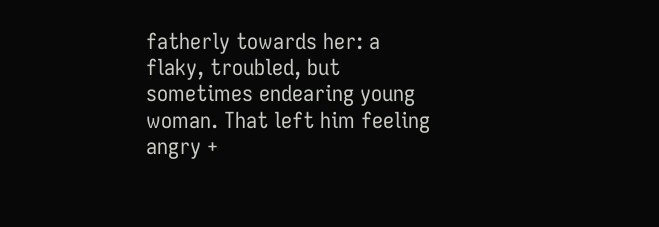fatherly towards her: a flaky, troubled, but sometimes endearing young woman. That left him feeling angry +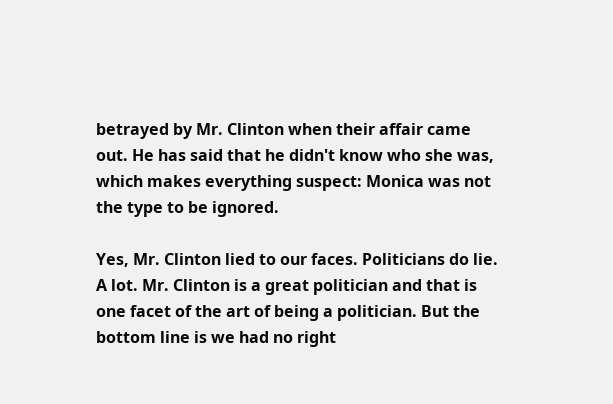betrayed by Mr. Clinton when their affair came out. He has said that he didn't know who she was, which makes everything suspect: Monica was not the type to be ignored.

Yes, Mr. Clinton lied to our faces. Politicians do lie. A lot. Mr. Clinton is a great politician and that is one facet of the art of being a politician. But the bottom line is we had no right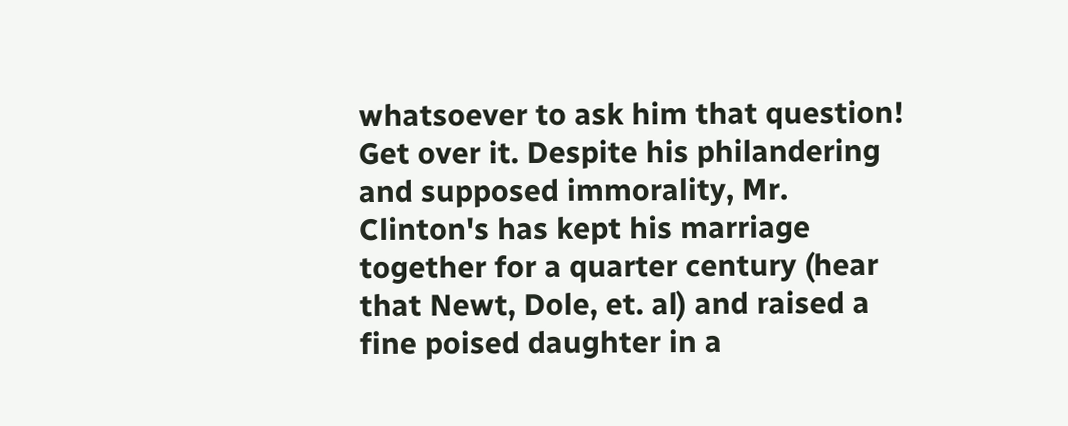whatsoever to ask him that question! Get over it. Despite his philandering and supposed immorality, Mr. Clinton's has kept his marriage together for a quarter century (hear that Newt, Dole, et. al) and raised a fine poised daughter in a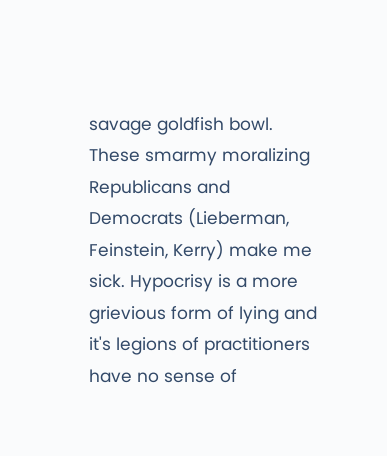savage goldfish bowl. These smarmy moralizing Republicans and Democrats (Lieberman, Feinstein, Kerry) make me sick. Hypocrisy is a more grievious form of lying and it's legions of practitioners have no sense of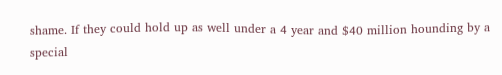shame. If they could hold up as well under a 4 year and $40 million hounding by a special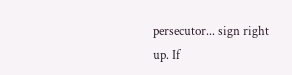persecutor... sign right up. If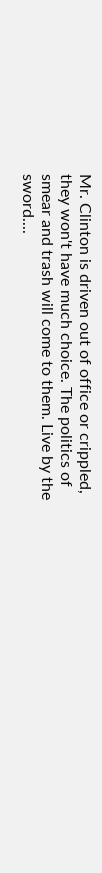Mr. Clinton is driven out of office or crippled, they won't have much choice. The politics of smear and trash will come to them. Live by the sword....